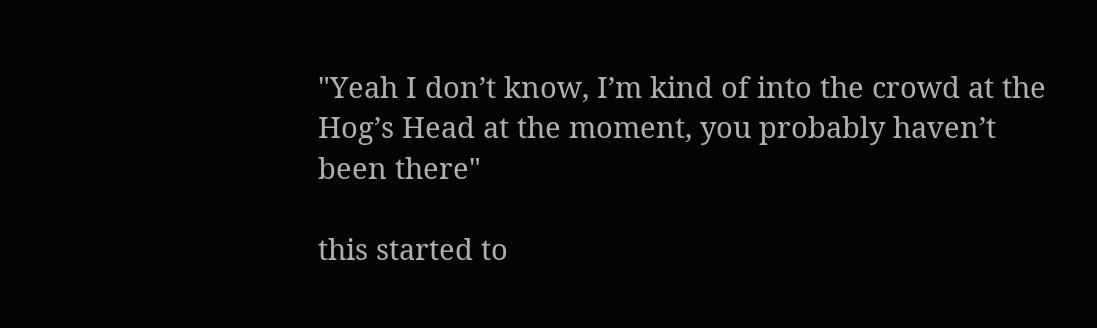"Yeah I don’t know, I’m kind of into the crowd at the Hog’s Head at the moment, you probably haven’t been there"

this started to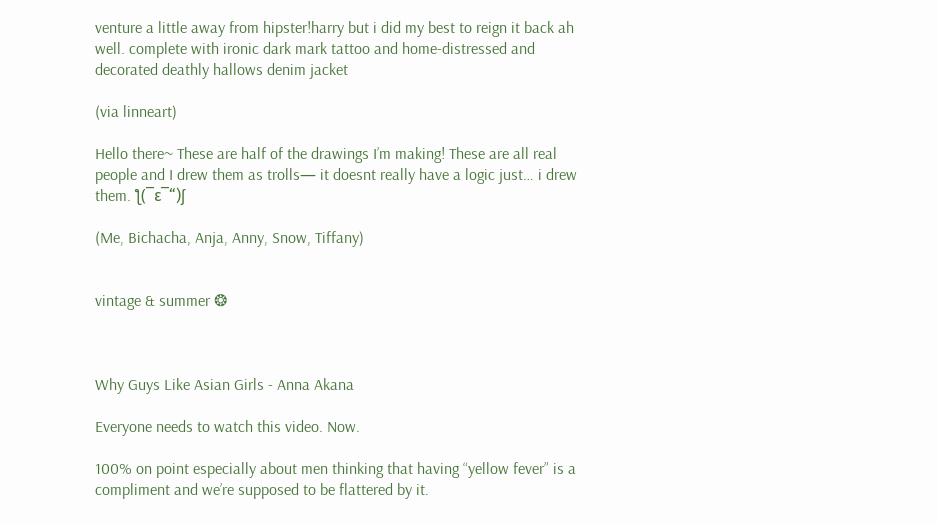venture a little away from hipster!harry but i did my best to reign it back ah well. complete with ironic dark mark tattoo and home-distressed and decorated deathly hallows denim jacket

(via linneart)

Hello there~ These are half of the drawings I’m making! These are all real people and I drew them as trolls— it doesnt really have a logic just… i drew them. ƪ(‾ε‾“)ʃ

(Me, Bichacha, Anja, Anny, Snow, Tiffany)


vintage & summer ❂



Why Guys Like Asian Girls - Anna Akana

Everyone needs to watch this video. Now.

100% on point especially about men thinking that having “yellow fever” is a compliment and we’re supposed to be flattered by it.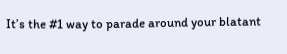It’s the #1 way to parade around your blatant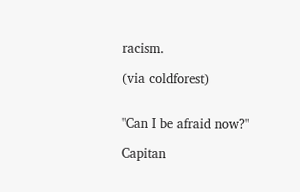racism.

(via coldforest)


"Can I be afraid now?"

Capitan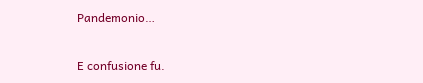Pandemonio…

E confusione fu.